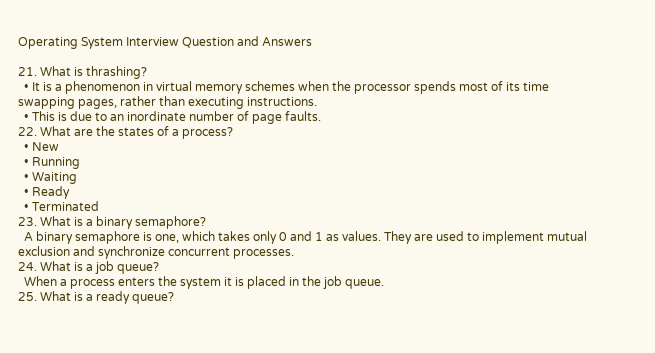Operating System Interview Question and Answers

21. What is thrashing?
  • It is a phenomenon in virtual memory schemes when the processor spends most of its time swapping pages, rather than executing instructions.
  • This is due to an inordinate number of page faults.
22. What are the states of a process?
  • New
  • Running
  • Waiting
  • Ready
  • Terminated
23. What is a binary semaphore?
  A binary semaphore is one, which takes only 0 and 1 as values. They are used to implement mutual exclusion and synchronize concurrent processes.
24. What is a job queue?
  When a process enters the system it is placed in the job queue.
25. What is a ready queue?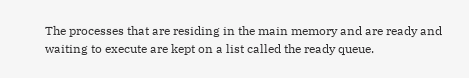The processes that are residing in the main memory and are ready and waiting to execute are kept on a list called the ready queue.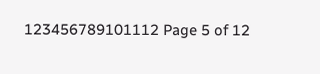123456789101112 Page 5 of 12